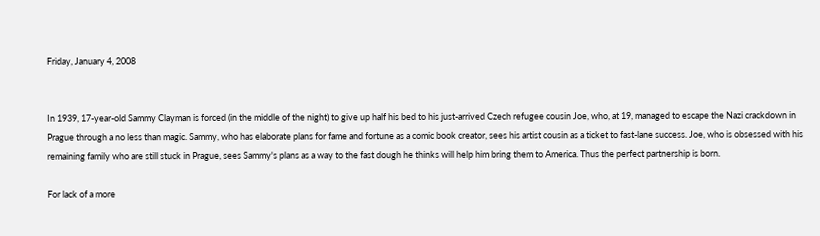Friday, January 4, 2008


In 1939, 17-year-old Sammy Clayman is forced (in the middle of the night) to give up half his bed to his just-arrived Czech refugee cousin Joe, who, at 19, managed to escape the Nazi crackdown in Prague through a no less than magic. Sammy, who has elaborate plans for fame and fortune as a comic book creator, sees his artist cousin as a ticket to fast-lane success. Joe, who is obsessed with his remaining family who are still stuck in Prague, sees Sammy's plans as a way to the fast dough he thinks will help him bring them to America. Thus the perfect partnership is born.

For lack of a more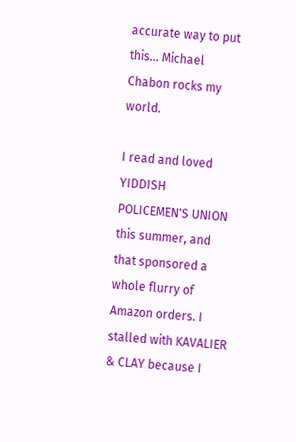accurate way to put this... Michael Chabon rocks my world.

I read and loved YIDDISH POLICEMEN'S UNION this summer, and that sponsored a whole flurry of Amazon orders. I stalled with KAVALIER & CLAY because I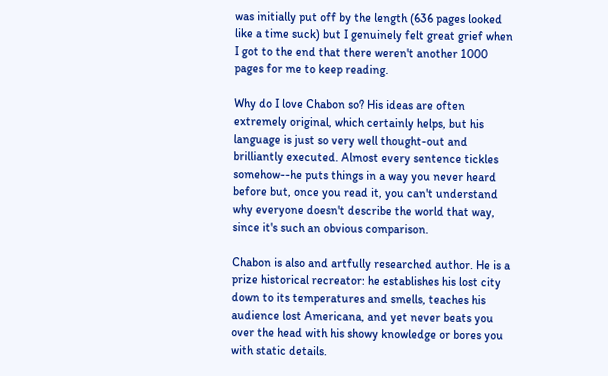was initially put off by the length (636 pages looked like a time suck) but I genuinely felt great grief when I got to the end that there weren't another 1000 pages for me to keep reading.

Why do I love Chabon so? His ideas are often extremely original, which certainly helps, but his language is just so very well thought-out and brilliantly executed. Almost every sentence tickles somehow--he puts things in a way you never heard before but, once you read it, you can't understand why everyone doesn't describe the world that way, since it's such an obvious comparison.

Chabon is also and artfully researched author. He is a prize historical recreator: he establishes his lost city down to its temperatures and smells, teaches his audience lost Americana, and yet never beats you over the head with his showy knowledge or bores you with static details.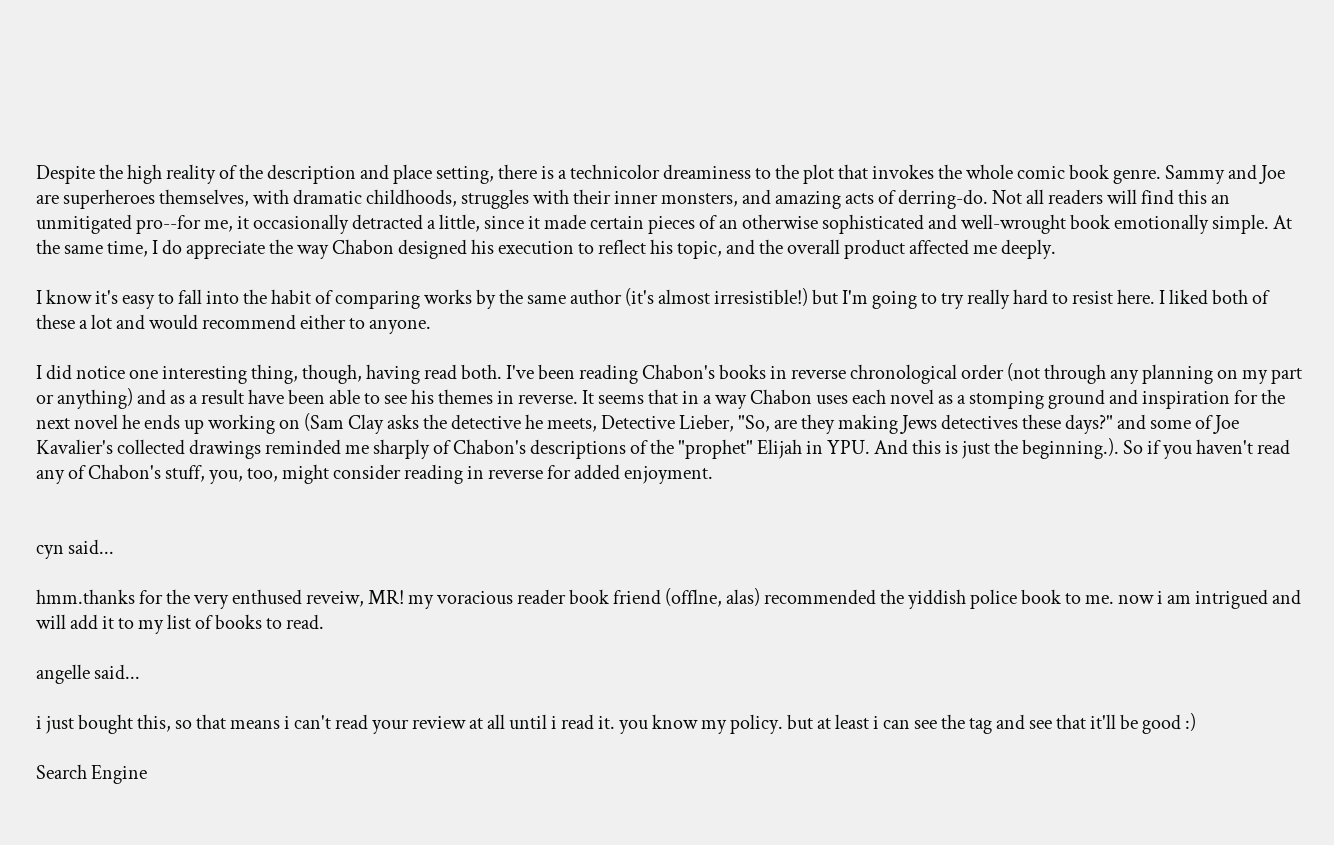Despite the high reality of the description and place setting, there is a technicolor dreaminess to the plot that invokes the whole comic book genre. Sammy and Joe are superheroes themselves, with dramatic childhoods, struggles with their inner monsters, and amazing acts of derring-do. Not all readers will find this an unmitigated pro--for me, it occasionally detracted a little, since it made certain pieces of an otherwise sophisticated and well-wrought book emotionally simple. At the same time, I do appreciate the way Chabon designed his execution to reflect his topic, and the overall product affected me deeply.

I know it's easy to fall into the habit of comparing works by the same author (it's almost irresistible!) but I'm going to try really hard to resist here. I liked both of these a lot and would recommend either to anyone.

I did notice one interesting thing, though, having read both. I've been reading Chabon's books in reverse chronological order (not through any planning on my part or anything) and as a result have been able to see his themes in reverse. It seems that in a way Chabon uses each novel as a stomping ground and inspiration for the next novel he ends up working on (Sam Clay asks the detective he meets, Detective Lieber, "So, are they making Jews detectives these days?" and some of Joe Kavalier's collected drawings reminded me sharply of Chabon's descriptions of the "prophet" Elijah in YPU. And this is just the beginning.). So if you haven't read any of Chabon's stuff, you, too, might consider reading in reverse for added enjoyment.


cyn said...

hmm.thanks for the very enthused reveiw, MR! my voracious reader book friend (offlne, alas) recommended the yiddish police book to me. now i am intrigued and will add it to my list of books to read.

angelle said...

i just bought this, so that means i can't read your review at all until i read it. you know my policy. but at least i can see the tag and see that it'll be good :)

Search Engine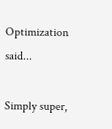Optimization said...

Simply super,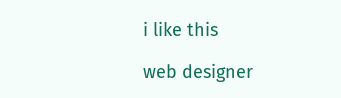i like this

web designer